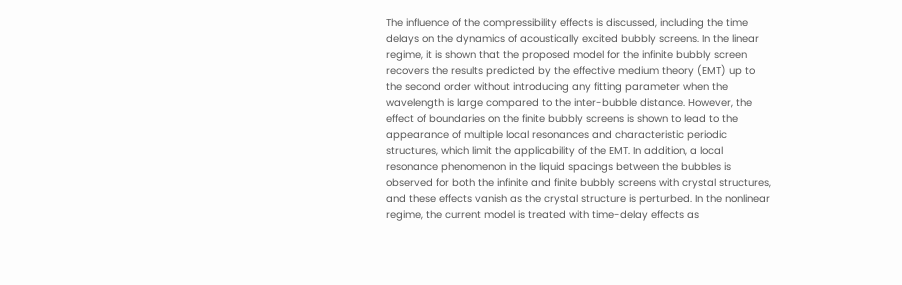The influence of the compressibility effects is discussed, including the time delays on the dynamics of acoustically excited bubbly screens. In the linear regime, it is shown that the proposed model for the infinite bubbly screen recovers the results predicted by the effective medium theory (EMT) up to the second order without introducing any fitting parameter when the wavelength is large compared to the inter-bubble distance. However, the effect of boundaries on the finite bubbly screens is shown to lead to the appearance of multiple local resonances and characteristic periodic structures, which limit the applicability of the EMT. In addition, a local resonance phenomenon in the liquid spacings between the bubbles is observed for both the infinite and finite bubbly screens with crystal structures, and these effects vanish as the crystal structure is perturbed. In the nonlinear regime, the current model is treated with time-delay effects as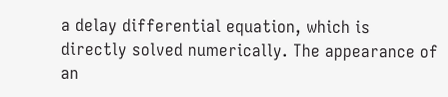a delay differential equation, which is directly solved numerically. The appearance of an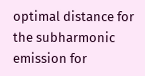optimal distance for the subharmonic emission for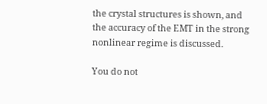the crystal structures is shown, and the accuracy of the EMT in the strong nonlinear regime is discussed.

You do not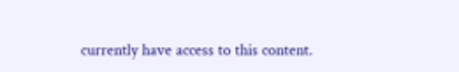currently have access to this content.